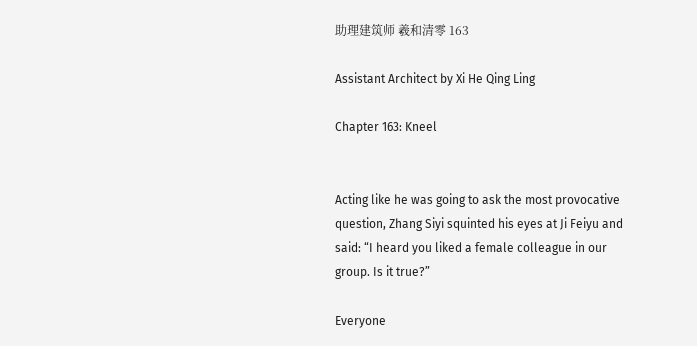助理建筑师 羲和清零 163

Assistant Architect by Xi He Qing Ling

Chapter 163: Kneel


Acting like he was going to ask the most provocative question, Zhang Siyi squinted his eyes at Ji Feiyu and said: “I heard you liked a female colleague in our group. Is it true?”

Everyone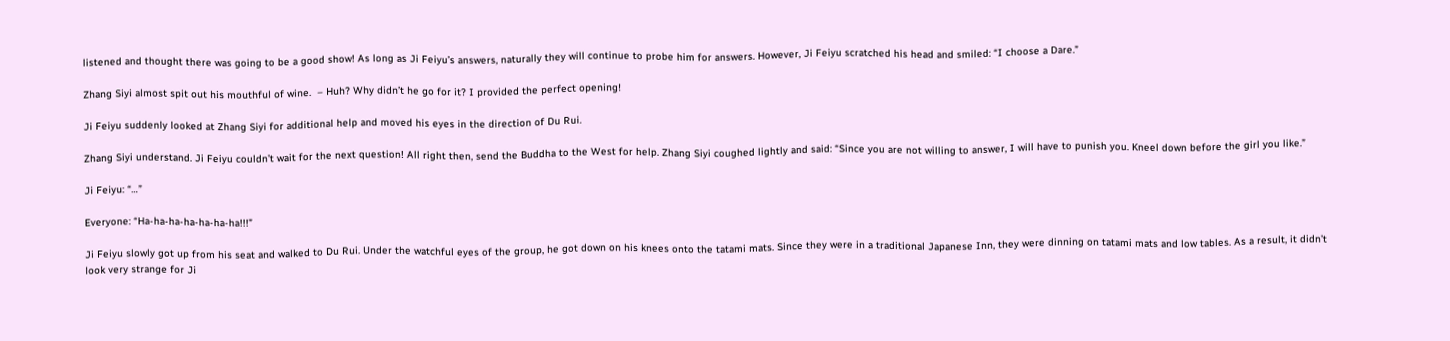listened and thought there was going to be a good show! As long as Ji Feiyu’s answers, naturally they will continue to probe him for answers. However, Ji Feiyu scratched his head and smiled: “I choose a Dare.”

Zhang Siyi almost spit out his mouthful of wine.  – Huh? Why didn’t he go for it? I provided the perfect opening!

Ji Feiyu suddenly looked at Zhang Siyi for additional help and moved his eyes in the direction of Du Rui.

Zhang Siyi understand. Ji Feiyu couldn’t wait for the next question! All right then, send the Buddha to the West for help. Zhang Siyi coughed lightly and said: “Since you are not willing to answer, I will have to punish you. Kneel down before the girl you like.”

Ji Feiyu: “…”

Everyone: “Ha-ha-ha-ha-ha-ha-ha!!!”

Ji Feiyu slowly got up from his seat and walked to Du Rui. Under the watchful eyes of the group, he got down on his knees onto the tatami mats. Since they were in a traditional Japanese Inn, they were dinning on tatami mats and low tables. As a result, it didn’t look very strange for Ji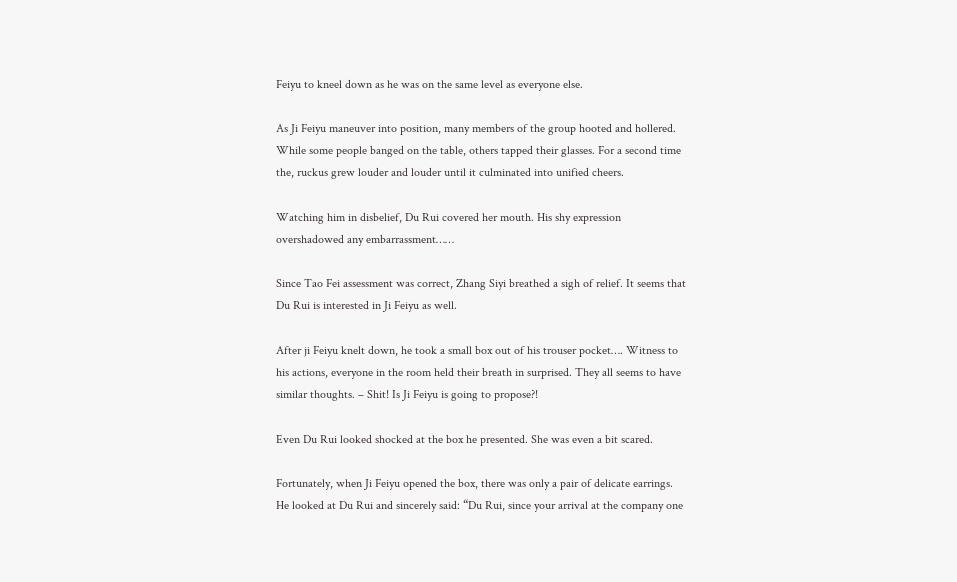Feiyu to kneel down as he was on the same level as everyone else.

As Ji Feiyu maneuver into position, many members of the group hooted and hollered. While some people banged on the table, others tapped their glasses. For a second time the, ruckus grew louder and louder until it culminated into unified cheers.

Watching him in disbelief, Du Rui covered her mouth. His shy expression overshadowed any embarrassment……

Since Tao Fei assessment was correct, Zhang Siyi breathed a sigh of relief. It seems that Du Rui is interested in Ji Feiyu as well.

After ji Feiyu knelt down, he took a small box out of his trouser pocket…. Witness to his actions, everyone in the room held their breath in surprised. They all seems to have similar thoughts. – Shit! Is Ji Feiyu is going to propose?!

Even Du Rui looked shocked at the box he presented. She was even a bit scared.

Fortunately, when Ji Feiyu opened the box, there was only a pair of delicate earrings. He looked at Du Rui and sincerely said: “Du Rui, since your arrival at the company one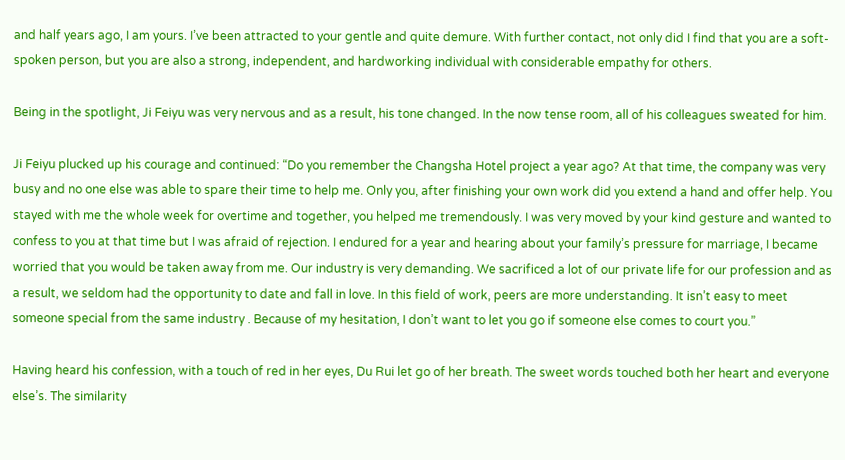and half years ago, I am yours. I’ve been attracted to your gentle and quite demure. With further contact, not only did I find that you are a soft-spoken person, but you are also a strong, independent, and hardworking individual with considerable empathy for others.

Being in the spotlight, Ji Feiyu was very nervous and as a result, his tone changed. In the now tense room, all of his colleagues sweated for him.

Ji Feiyu plucked up his courage and continued: “Do you remember the Changsha Hotel project a year ago? At that time, the company was very busy and no one else was able to spare their time to help me. Only you, after finishing your own work did you extend a hand and offer help. You stayed with me the whole week for overtime and together, you helped me tremendously. I was very moved by your kind gesture and wanted to confess to you at that time but I was afraid of rejection. I endured for a year and hearing about your family’s pressure for marriage, I became worried that you would be taken away from me. Our industry is very demanding. We sacrificed a lot of our private life for our profession and as a result, we seldom had the opportunity to date and fall in love. In this field of work, peers are more understanding. It isn’t easy to meet someone special from the same industry . Because of my hesitation, I don’t want to let you go if someone else comes to court you.”

Having heard his confession, with a touch of red in her eyes, Du Rui let go of her breath. The sweet words touched both her heart and everyone else’s. The similarity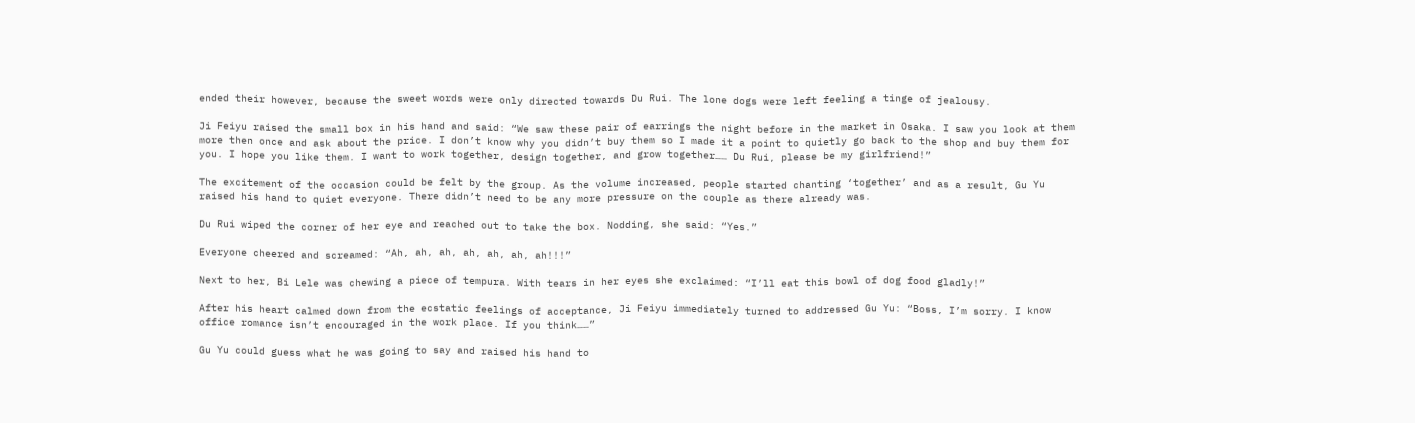ended their however, because the sweet words were only directed towards Du Rui. The lone dogs were left feeling a tinge of jealousy.

Ji Feiyu raised the small box in his hand and said: “We saw these pair of earrings the night before in the market in Osaka. I saw you look at them more then once and ask about the price. I don’t know why you didn’t buy them so I made it a point to quietly go back to the shop and buy them for you. I hope you like them. I want to work together, design together, and grow together…… Du Rui, please be my girlfriend!”

The excitement of the occasion could be felt by the group. As the volume increased, people started chanting ‘together’ and as a result, Gu Yu raised his hand to quiet everyone. There didn’t need to be any more pressure on the couple as there already was.

Du Rui wiped the corner of her eye and reached out to take the box. Nodding, she said: “Yes.”

Everyone cheered and screamed: “Ah, ah, ah, ah, ah, ah, ah!!!”

Next to her, Bi Lele was chewing a piece of tempura. With tears in her eyes she exclaimed: “I’ll eat this bowl of dog food gladly!”

After his heart calmed down from the ecstatic feelings of acceptance, Ji Feiyu immediately turned to addressed Gu Yu: “Boss, I’m sorry. I know office romance isn’t encouraged in the work place. If you think……”

Gu Yu could guess what he was going to say and raised his hand to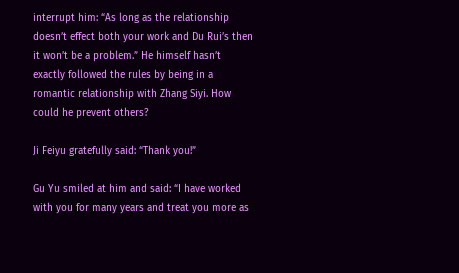interrupt him: “As long as the relationship doesn’t effect both your work and Du Rui’s then it won’t be a problem.” He himself hasn’t exactly followed the rules by being in a romantic relationship with Zhang Siyi. How could he prevent others?

Ji Feiyu gratefully said: “Thank you!”

Gu Yu smiled at him and said: “I have worked with you for many years and treat you more as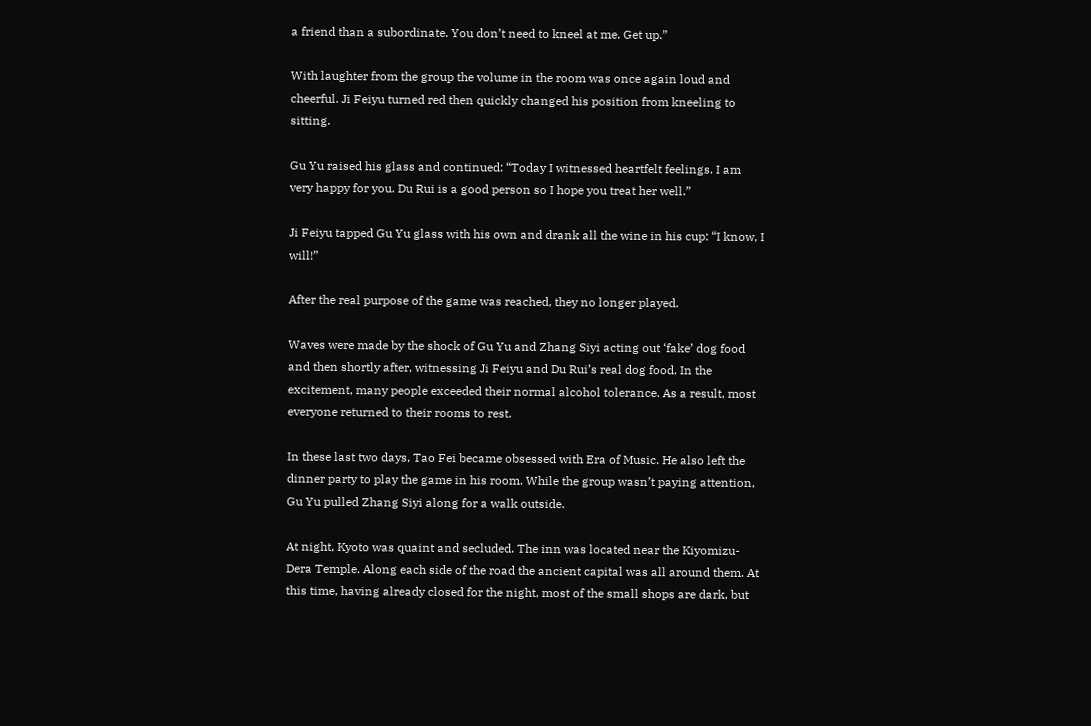a friend than a subordinate. You don’t need to kneel at me. Get up.”

With laughter from the group the volume in the room was once again loud and cheerful. Ji Feiyu turned red then quickly changed his position from kneeling to sitting.

Gu Yu raised his glass and continued: “Today I witnessed heartfelt feelings. I am very happy for you. Du Rui is a good person so I hope you treat her well.”

Ji Feiyu tapped Gu Yu glass with his own and drank all the wine in his cup: “I know, I will!”

After the real purpose of the game was reached, they no longer played.

Waves were made by the shock of Gu Yu and Zhang Siyi acting out ‘fake’ dog food and then shortly after, witnessing Ji Feiyu and Du Rui’s real dog food. In the excitement, many people exceeded their normal alcohol tolerance. As a result, most everyone returned to their rooms to rest.

In these last two days, Tao Fei became obsessed with Era of Music. He also left the dinner party to play the game in his room. While the group wasn’t paying attention, Gu Yu pulled Zhang Siyi along for a walk outside.

At night, Kyoto was quaint and secluded. The inn was located near the Kiyomizu-Dera Temple. Along each side of the road the ancient capital was all around them. At this time, having already closed for the night, most of the small shops are dark, but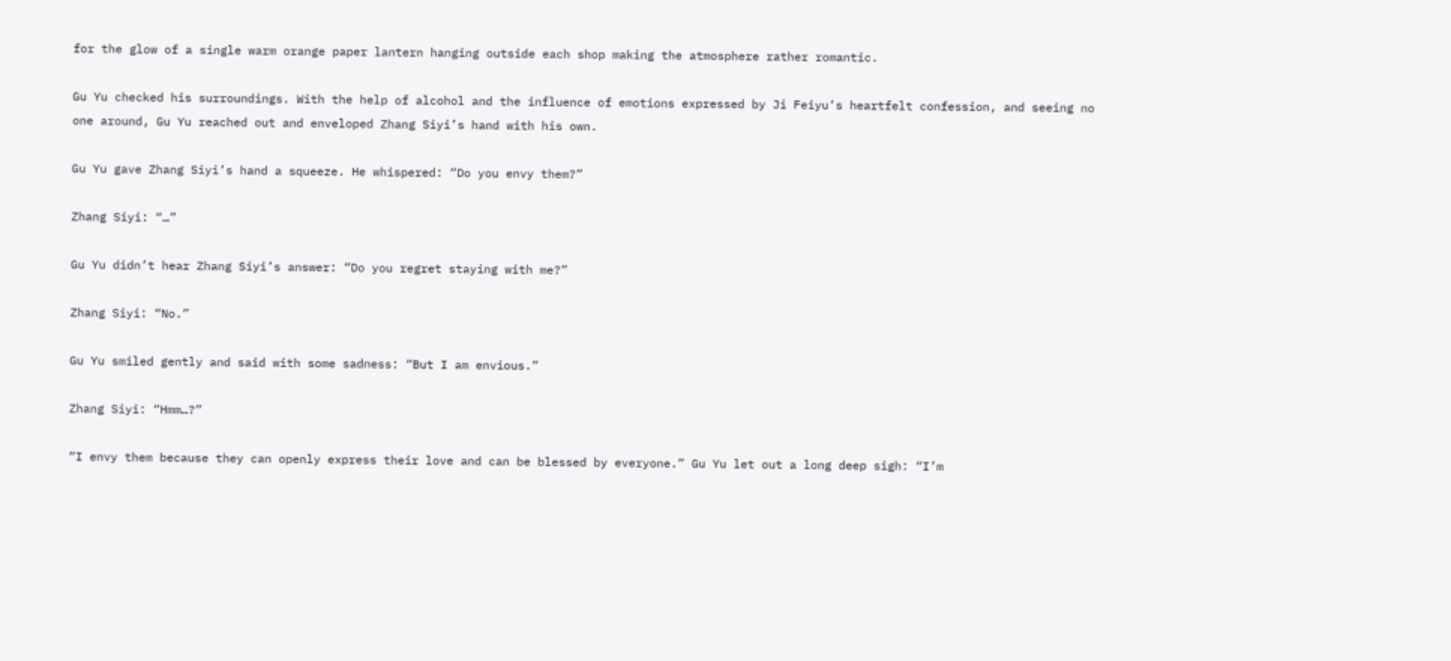for the glow of a single warm orange paper lantern hanging outside each shop making the atmosphere rather romantic.

Gu Yu checked his surroundings. With the help of alcohol and the influence of emotions expressed by Ji Feiyu’s heartfelt confession, and seeing no one around, Gu Yu reached out and enveloped Zhang Siyi’s hand with his own.

Gu Yu gave Zhang Siyi’s hand a squeeze. He whispered: “Do you envy them?”

Zhang Siyi: “…”

Gu Yu didn’t hear Zhang Siyi’s answer: “Do you regret staying with me?”

Zhang Siyi: “No.”

Gu Yu smiled gently and said with some sadness: “But I am envious.”

Zhang Siyi: “Hmm…?”

“I envy them because they can openly express their love and can be blessed by everyone.” Gu Yu let out a long deep sigh: “I’m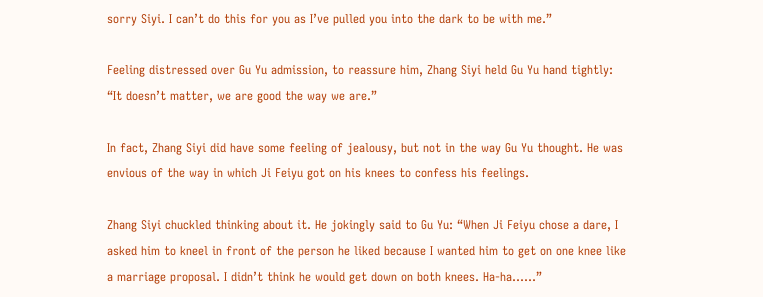sorry Siyi. I can’t do this for you as I’ve pulled you into the dark to be with me.”

Feeling distressed over Gu Yu admission, to reassure him, Zhang Siyi held Gu Yu hand tightly: “It doesn’t matter, we are good the way we are.”

In fact, Zhang Siyi did have some feeling of jealousy, but not in the way Gu Yu thought. He was envious of the way in which Ji Feiyu got on his knees to confess his feelings.

Zhang Siyi chuckled thinking about it. He jokingly said to Gu Yu: “When Ji Feiyu chose a dare, I asked him to kneel in front of the person he liked because I wanted him to get on one knee like a marriage proposal. I didn’t think he would get down on both knees. Ha-ha……”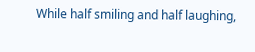While half smiling and half laughing,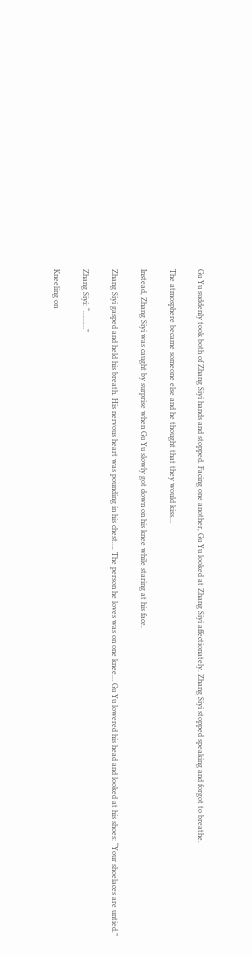Gu Yu suddenly took both of Zhang Siyi hands and stopped. Facing one another, Gu Yu looked at Zhang Siyi affectionately. Zhang Siyi stopped speaking and forgot to breathe.

The atmosphere became someone else and he thought that they would kiss…

Instead, Zhang Siyi was caught by surprise when Gu Yu slowly got down on his knee while staring at his face.

Zhang Siyi gasped and held his breath. His nervous heart was pounding in his chest…. The person he loves was on one knee… Gu Yu lowered his head and looked at his shoes: “Your shoelaces are untied.”

Zhang Siyi: “………”

Kneeling on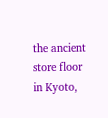the ancient store floor in Kyoto,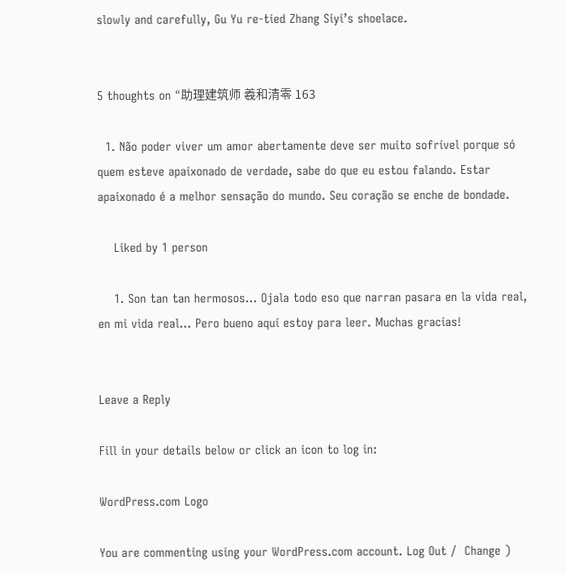slowly and carefully, Gu Yu re-tied Zhang Siyi’s shoelace.


5 thoughts on “助理建筑师 羲和清零 163

  1. Não poder viver um amor abertamente deve ser muito sofrível porque só quem esteve apaixonado de verdade, sabe do que eu estou falando. Estar apaixonado é a melhor sensação do mundo. Seu coração se enche de bondade.

    Liked by 1 person

    1. Son tan tan hermosos… Ojala todo eso que narran pasara en la vida real, en mi vida real… Pero bueno aquí estoy para leer. Muchas gracias!


Leave a Reply

Fill in your details below or click an icon to log in:

WordPress.com Logo

You are commenting using your WordPress.com account. Log Out /  Change )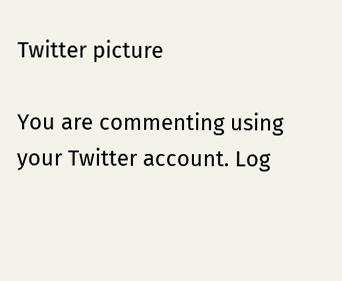Twitter picture

You are commenting using your Twitter account. Log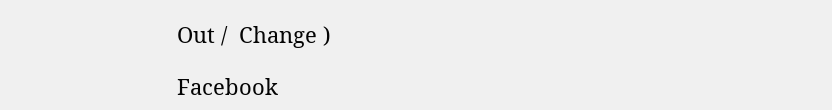Out /  Change )

Facebook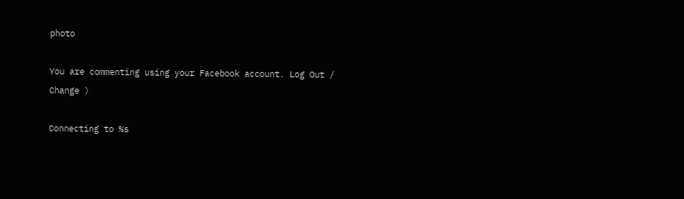photo

You are commenting using your Facebook account. Log Out /  Change )

Connecting to %s